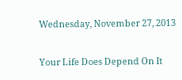Wednesday, November 27, 2013

Your Life Does Depend On It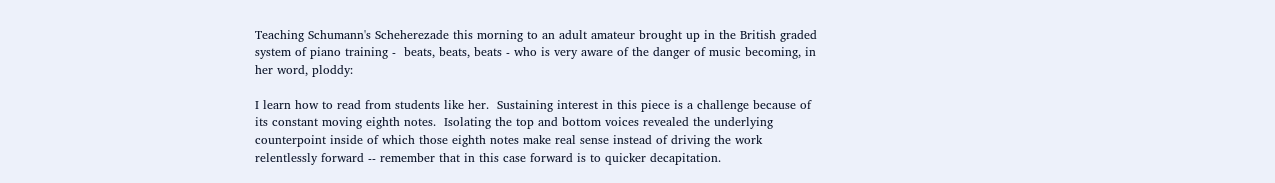Teaching Schumann's Scheherezade this morning to an adult amateur brought up in the British graded system of piano training -  beats, beats, beats - who is very aware of the danger of music becoming, in her word, ploddy:

I learn how to read from students like her.  Sustaining interest in this piece is a challenge because of its constant moving eighth notes.  Isolating the top and bottom voices revealed the underlying counterpoint inside of which those eighth notes make real sense instead of driving the work relentlessly forward -- remember that in this case forward is to quicker decapitation.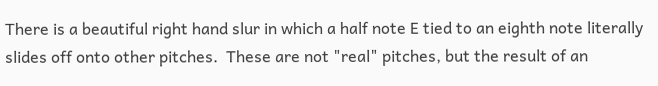There is a beautiful right hand slur in which a half note E tied to an eighth note literally slides off onto other pitches.  These are not "real" pitches, but the result of an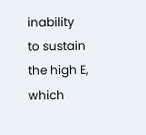inability to sustain the high E, which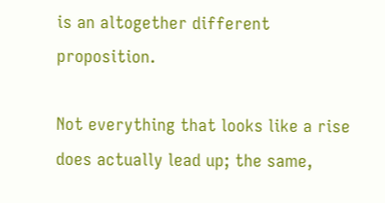is an altogether different proposition.

Not everything that looks like a rise does actually lead up; the same,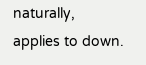naturally, applies to down.